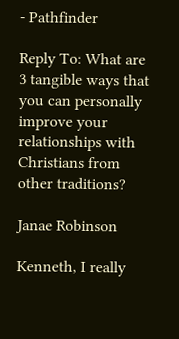- Pathfinder

Reply To: What are 3 tangible ways that you can personally improve your relationships with Christians from other traditions?

Janae Robinson

Kenneth, I really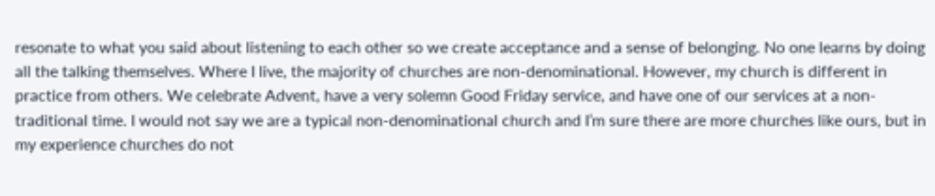resonate to what you said about listening to each other so we create acceptance and a sense of belonging. No one learns by doing all the talking themselves. Where I live, the majority of churches are non-denominational. However, my church is different in practice from others. We celebrate Advent, have a very solemn Good Friday service, and have one of our services at a non-traditional time. I would not say we are a typical non-denominational church and I’m sure there are more churches like ours, but in my experience churches do not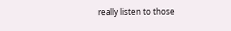really listen to those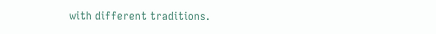with different traditions.